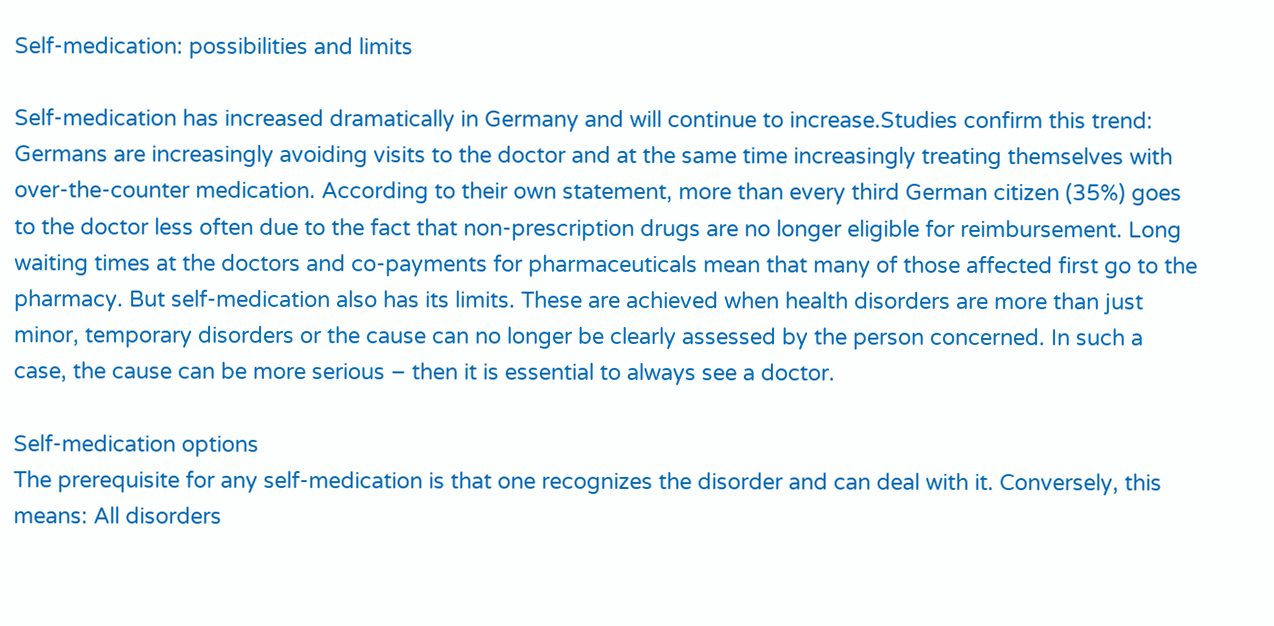Self-medication: possibilities and limits

Self-medication has increased dramatically in Germany and will continue to increase.Studies confirm this trend: Germans are increasingly avoiding visits to the doctor and at the same time increasingly treating themselves with over-the-counter medication. According to their own statement, more than every third German citizen (35%) goes to the doctor less often due to the fact that non-prescription drugs are no longer eligible for reimbursement. Long waiting times at the doctors and co-payments for pharmaceuticals mean that many of those affected first go to the pharmacy. But self-medication also has its limits. These are achieved when health disorders are more than just minor, temporary disorders or the cause can no longer be clearly assessed by the person concerned. In such a case, the cause can be more serious – then it is essential to always see a doctor.

Self-medication options
The prerequisite for any self-medication is that one recognizes the disorder and can deal with it. Conversely, this means: All disorders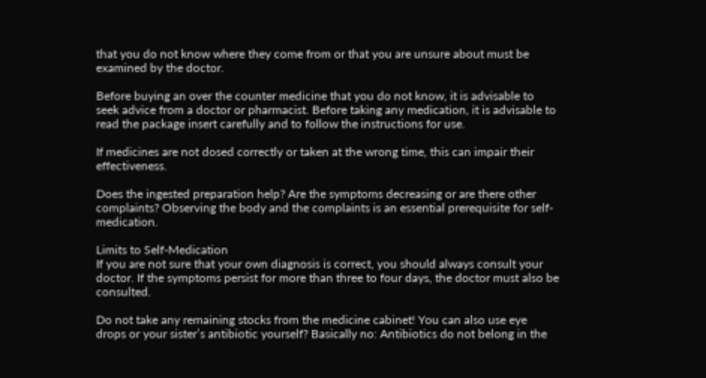that you do not know where they come from or that you are unsure about must be examined by the doctor.

Before buying an over the counter medicine that you do not know, it is advisable to seek advice from a doctor or pharmacist. Before taking any medication, it is advisable to read the package insert carefully and to follow the instructions for use.

If medicines are not dosed correctly or taken at the wrong time, this can impair their effectiveness.

Does the ingested preparation help? Are the symptoms decreasing or are there other complaints? Observing the body and the complaints is an essential prerequisite for self-medication.

Limits to Self-Medication
If you are not sure that your own diagnosis is correct, you should always consult your doctor. If the symptoms persist for more than three to four days, the doctor must also be consulted.

Do not take any remaining stocks from the medicine cabinet! You can also use eye drops or your sister’s antibiotic yourself? Basically no: Antibiotics do not belong in the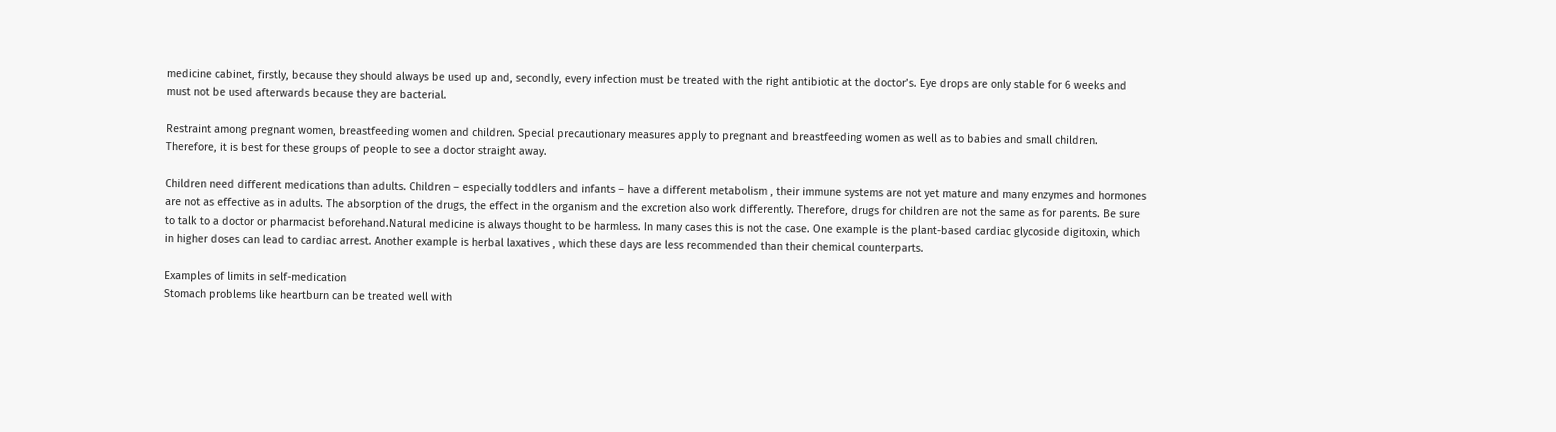medicine cabinet, firstly, because they should always be used up and, secondly, every infection must be treated with the right antibiotic at the doctor’s. Eye drops are only stable for 6 weeks and must not be used afterwards because they are bacterial.

Restraint among pregnant women, breastfeeding women and children. Special precautionary measures apply to pregnant and breastfeeding women as well as to babies and small children. Therefore, it is best for these groups of people to see a doctor straight away.

Children need different medications than adults. Children – especially toddlers and infants – have a different metabolism , their immune systems are not yet mature and many enzymes and hormones are not as effective as in adults. The absorption of the drugs, the effect in the organism and the excretion also work differently. Therefore, drugs for children are not the same as for parents. Be sure to talk to a doctor or pharmacist beforehand.Natural medicine is always thought to be harmless. In many cases this is not the case. One example is the plant-based cardiac glycoside digitoxin, which in higher doses can lead to cardiac arrest. Another example is herbal laxatives , which these days are less recommended than their chemical counterparts.

Examples of limits in self-medication
Stomach problems like heartburn can be treated well with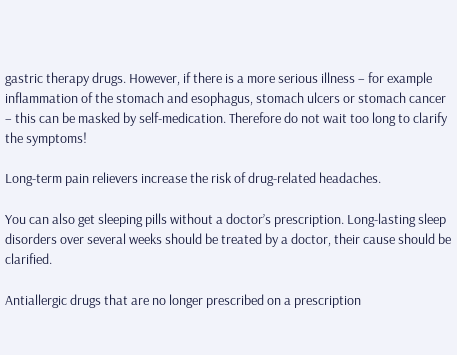gastric therapy drugs. However, if there is a more serious illness – for example inflammation of the stomach and esophagus, stomach ulcers or stomach cancer – this can be masked by self-medication. Therefore do not wait too long to clarify the symptoms!

Long-term pain relievers increase the risk of drug-related headaches.

You can also get sleeping pills without a doctor’s prescription. Long-lasting sleep disorders over several weeks should be treated by a doctor, their cause should be clarified.

Antiallergic drugs that are no longer prescribed on a prescription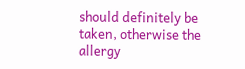should definitely be taken, otherwise the allergy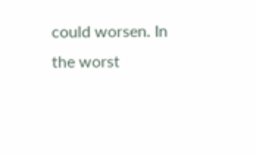could worsen. In the worst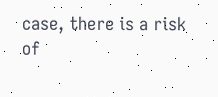case, there is a risk of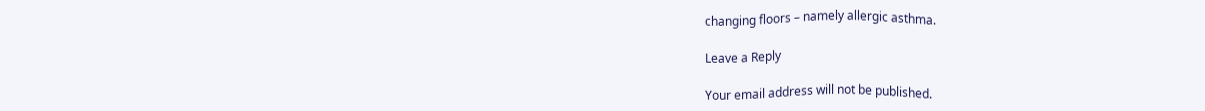changing floors – namely allergic asthma.

Leave a Reply

Your email address will not be published.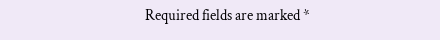Required fields are marked *